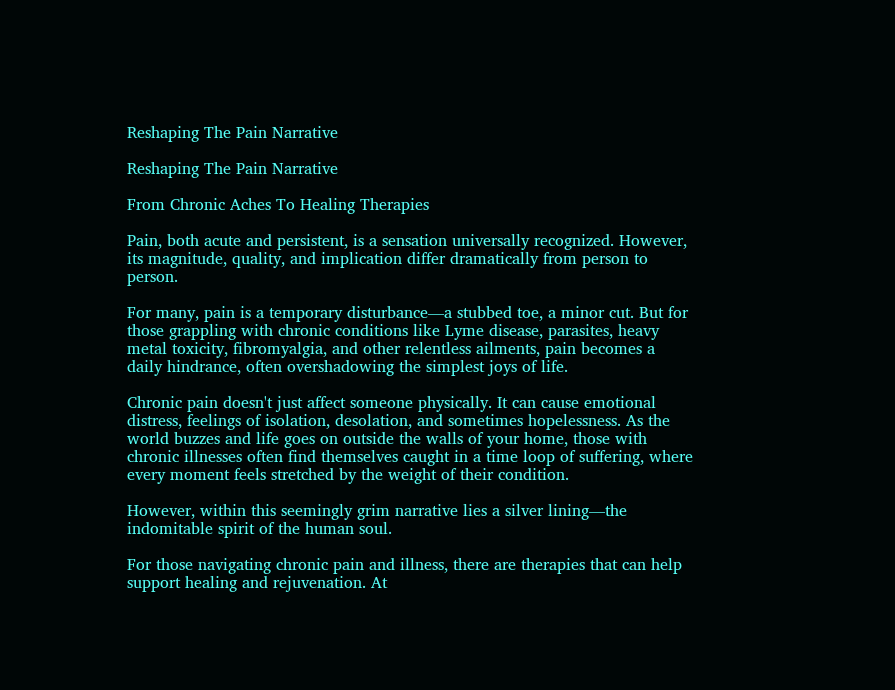Reshaping The Pain Narrative

Reshaping The Pain Narrative

From Chronic Aches To Healing Therapies

Pain, both acute and persistent, is a sensation universally recognized. However, its magnitude, quality, and implication differ dramatically from person to person.

For many, pain is a temporary disturbance—a stubbed toe, a minor cut. But for those grappling with chronic conditions like Lyme disease, parasites, heavy metal toxicity, fibromyalgia, and other relentless ailments, pain becomes a daily hindrance, often overshadowing the simplest joys of life.

Chronic pain doesn't just affect someone physically. It can cause emotional distress, feelings of isolation, desolation, and sometimes hopelessness. As the world buzzes and life goes on outside the walls of your home, those with chronic illnesses often find themselves caught in a time loop of suffering, where every moment feels stretched by the weight of their condition.

However, within this seemingly grim narrative lies a silver lining—the indomitable spirit of the human soul.

For those navigating chronic pain and illness, there are therapies that can help support healing and rejuvenation. At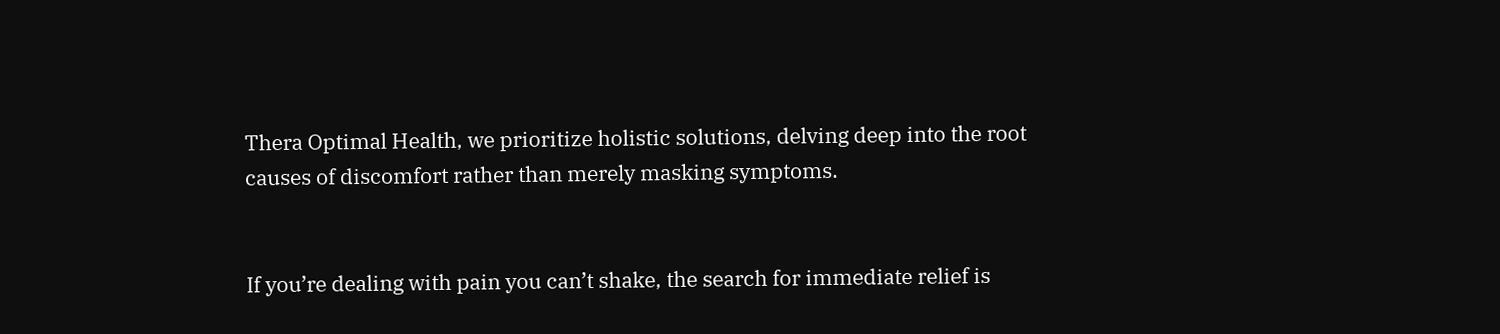Thera Optimal Health, we prioritize holistic solutions, delving deep into the root causes of discomfort rather than merely masking symptoms.


If you’re dealing with pain you can’t shake, the search for immediate relief is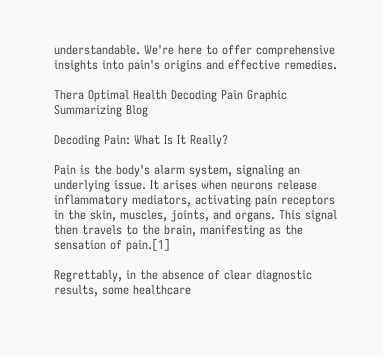understandable. We're here to offer comprehensive insights into pain's origins and effective remedies.

Thera Optimal Health Decoding Pain Graphic Summarizing Blog

Decoding Pain: What Is It Really?

Pain is the body's alarm system, signaling an underlying issue. It arises when neurons release inflammatory mediators, activating pain receptors in the skin, muscles, joints, and organs. This signal then travels to the brain, manifesting as the sensation of pain.[1]

Regrettably, in the absence of clear diagnostic results, some healthcare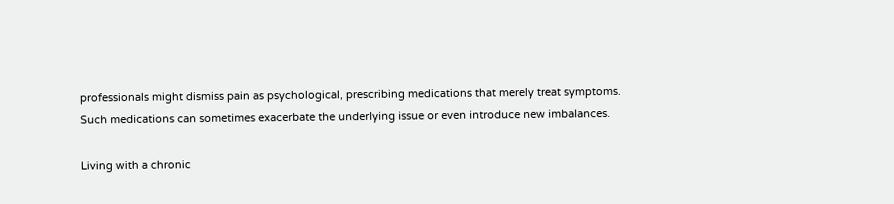professionals might dismiss pain as psychological, prescribing medications that merely treat symptoms. Such medications can sometimes exacerbate the underlying issue or even introduce new imbalances.

Living with a chronic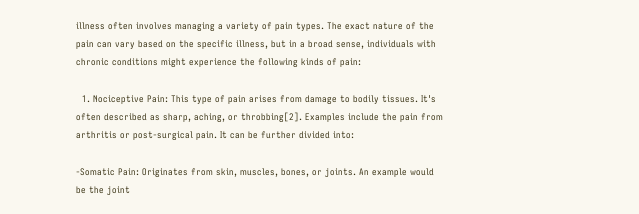illness often involves managing a variety of pain types. The exact nature of the pain can vary based on the specific illness, but in a broad sense, individuals with chronic conditions might experience the following kinds of pain:

  1. Nociceptive Pain: This type of pain arises from damage to bodily tissues. It's often described as sharp, aching, or throbbing[2]. Examples include the pain from arthritis or post-surgical pain. It can be further divided into:

-Somatic Pain: Originates from skin, muscles, bones, or joints. An example would be the joint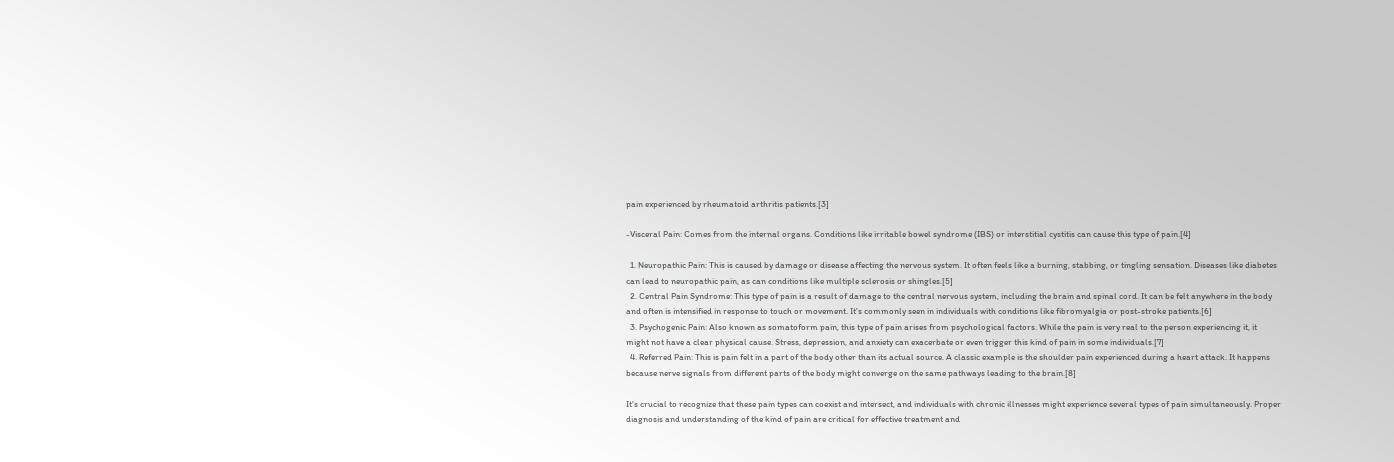pain experienced by rheumatoid arthritis patients.[3]

-Visceral Pain: Comes from the internal organs. Conditions like irritable bowel syndrome (IBS) or interstitial cystitis can cause this type of pain.[4]

  1. Neuropathic Pain: This is caused by damage or disease affecting the nervous system. It often feels like a burning, stabbing, or tingling sensation. Diseases like diabetes can lead to neuropathic pain, as can conditions like multiple sclerosis or shingles.[5]
  2. Central Pain Syndrome: This type of pain is a result of damage to the central nervous system, including the brain and spinal cord. It can be felt anywhere in the body and often is intensified in response to touch or movement. It's commonly seen in individuals with conditions like fibromyalgia or post-stroke patients.[6]
  3. Psychogenic Pain: Also known as somatoform pain, this type of pain arises from psychological factors. While the pain is very real to the person experiencing it, it might not have a clear physical cause. Stress, depression, and anxiety can exacerbate or even trigger this kind of pain in some individuals.[7]
  4. Referred Pain: This is pain felt in a part of the body other than its actual source. A classic example is the shoulder pain experienced during a heart attack. It happens because nerve signals from different parts of the body might converge on the same pathways leading to the brain.[8]

It's crucial to recognize that these pain types can coexist and intersect, and individuals with chronic illnesses might experience several types of pain simultaneously. Proper diagnosis and understanding of the kind of pain are critical for effective treatment and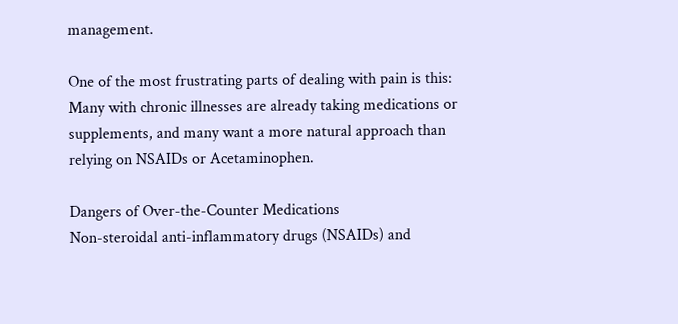management.

One of the most frustrating parts of dealing with pain is this: Many with chronic illnesses are already taking medications or supplements, and many want a more natural approach than relying on NSAIDs or Acetaminophen.

Dangers of Over-the-Counter Medications
Non-steroidal anti-inflammatory drugs (NSAIDs) and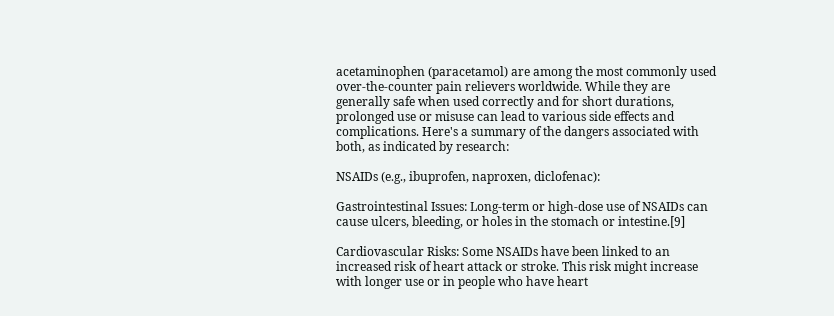acetaminophen (paracetamol) are among the most commonly used over-the-counter pain relievers worldwide. While they are generally safe when used correctly and for short durations, prolonged use or misuse can lead to various side effects and complications. Here's a summary of the dangers associated with both, as indicated by research:

NSAIDs (e.g., ibuprofen, naproxen, diclofenac):

Gastrointestinal Issues: Long-term or high-dose use of NSAIDs can cause ulcers, bleeding, or holes in the stomach or intestine.[9]

Cardiovascular Risks: Some NSAIDs have been linked to an increased risk of heart attack or stroke. This risk might increase with longer use or in people who have heart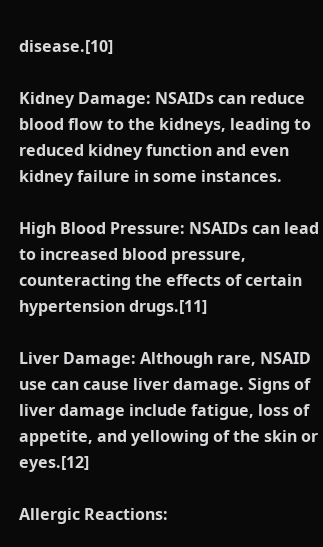disease.[10]

Kidney Damage: NSAIDs can reduce blood flow to the kidneys, leading to reduced kidney function and even kidney failure in some instances.

High Blood Pressure: NSAIDs can lead to increased blood pressure, counteracting the effects of certain hypertension drugs.[11]

Liver Damage: Although rare, NSAID use can cause liver damage. Signs of liver damage include fatigue, loss of appetite, and yellowing of the skin or eyes.[12]

Allergic Reactions: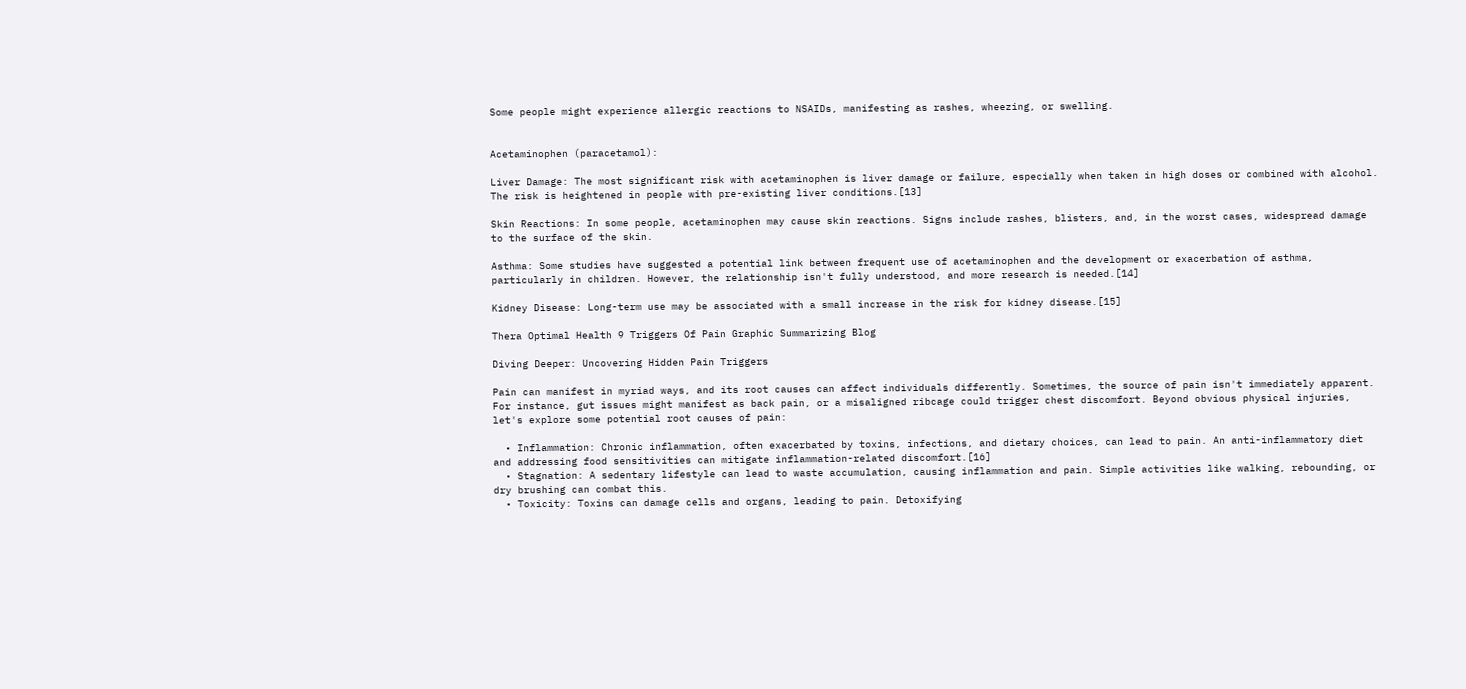Some people might experience allergic reactions to NSAIDs, manifesting as rashes, wheezing, or swelling.


Acetaminophen (paracetamol):

Liver Damage: The most significant risk with acetaminophen is liver damage or failure, especially when taken in high doses or combined with alcohol. The risk is heightened in people with pre-existing liver conditions.[13]

Skin Reactions: In some people, acetaminophen may cause skin reactions. Signs include rashes, blisters, and, in the worst cases, widespread damage to the surface of the skin.

Asthma: Some studies have suggested a potential link between frequent use of acetaminophen and the development or exacerbation of asthma, particularly in children. However, the relationship isn't fully understood, and more research is needed.[14]

Kidney Disease: Long-term use may be associated with a small increase in the risk for kidney disease.[15]

Thera Optimal Health 9 Triggers Of Pain Graphic Summarizing Blog

Diving Deeper: Uncovering Hidden Pain Triggers

Pain can manifest in myriad ways, and its root causes can affect individuals differently. Sometimes, the source of pain isn't immediately apparent. For instance, gut issues might manifest as back pain, or a misaligned ribcage could trigger chest discomfort. Beyond obvious physical injuries, let's explore some potential root causes of pain:

  • Inflammation: Chronic inflammation, often exacerbated by toxins, infections, and dietary choices, can lead to pain. An anti-inflammatory diet and addressing food sensitivities can mitigate inflammation-related discomfort.[16]
  • Stagnation: A sedentary lifestyle can lead to waste accumulation, causing inflammation and pain. Simple activities like walking, rebounding, or dry brushing can combat this.
  • Toxicity: Toxins can damage cells and organs, leading to pain. Detoxifying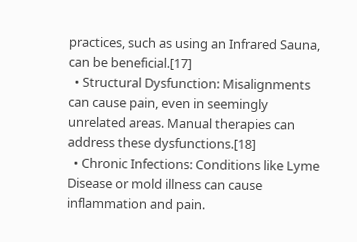practices, such as using an Infrared Sauna, can be beneficial.[17]
  • Structural Dysfunction: Misalignments can cause pain, even in seemingly unrelated areas. Manual therapies can address these dysfunctions.[18]
  • Chronic Infections: Conditions like Lyme Disease or mold illness can cause inflammation and pain.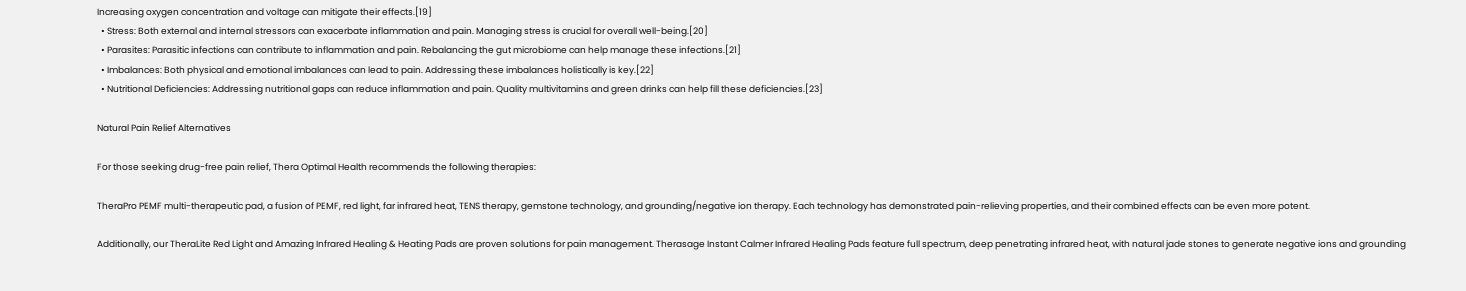Increasing oxygen concentration and voltage can mitigate their effects.[19]
  • Stress: Both external and internal stressors can exacerbate inflammation and pain. Managing stress is crucial for overall well-being.[20]
  • Parasites: Parasitic infections can contribute to inflammation and pain. Rebalancing the gut microbiome can help manage these infections.[21]
  • Imbalances: Both physical and emotional imbalances can lead to pain. Addressing these imbalances holistically is key.[22]
  • Nutritional Deficiencies: Addressing nutritional gaps can reduce inflammation and pain. Quality multivitamins and green drinks can help fill these deficiencies.[23]

Natural Pain Relief Alternatives

For those seeking drug-free pain relief, Thera Optimal Health recommends the following therapies:

TheraPro PEMF multi-therapeutic pad, a fusion of PEMF, red light, far infrared heat, TENS therapy, gemstone technology, and grounding/negative ion therapy. Each technology has demonstrated pain-relieving properties, and their combined effects can be even more potent.

Additionally, our TheraLite Red Light and Amazing Infrared Healing & Heating Pads are proven solutions for pain management. Therasage Instant Calmer Infrared Healing Pads feature full spectrum, deep penetrating infrared heat, with natural jade stones to generate negative ions and grounding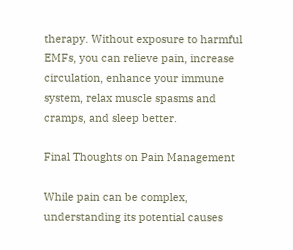therapy. Without exposure to harmful EMFs, you can relieve pain, increase circulation, enhance your immune system, relax muscle spasms and cramps, and sleep better.

Final Thoughts on Pain Management

While pain can be complex, understanding its potential causes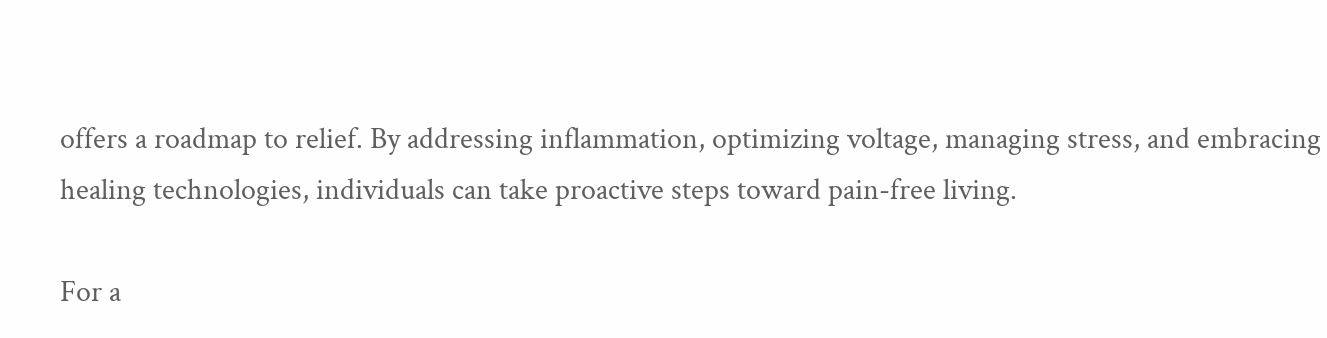offers a roadmap to relief. By addressing inflammation, optimizing voltage, managing stress, and embracing healing technologies, individuals can take proactive steps toward pain-free living.

For a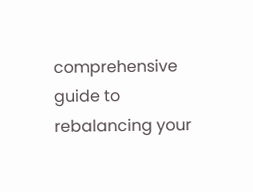comprehensive guide to rebalancing your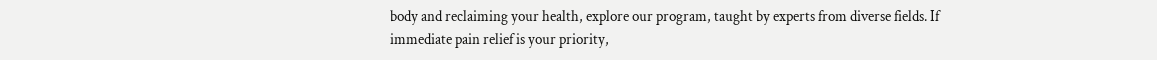body and reclaiming your health, explore our program, taught by experts from diverse fields. If immediate pain relief is your priority,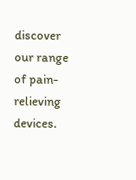discover our range of pain-relieving devices.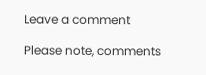Leave a comment

Please note, comments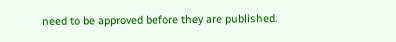need to be approved before they are published.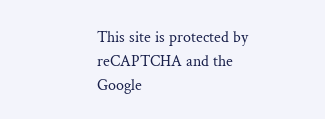This site is protected by reCAPTCHA and the Google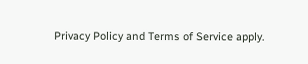Privacy Policy and Terms of Service apply.